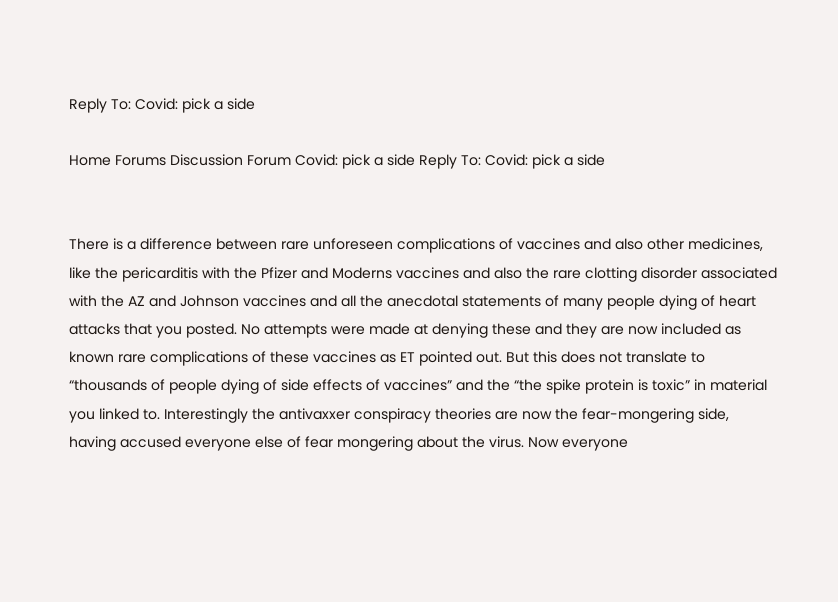Reply To: Covid: pick a side

Home Forums Discussion Forum Covid: pick a side Reply To: Covid: pick a side


There is a difference between rare unforeseen complications of vaccines and also other medicines, like the pericarditis with the Pfizer and Moderns vaccines and also the rare clotting disorder associated with the AZ and Johnson vaccines and all the anecdotal statements of many people dying of heart attacks that you posted. No attempts were made at denying these and they are now included as known rare complications of these vaccines as ET pointed out. But this does not translate to “thousands of people dying of side effects of vaccines” and the “the spike protein is toxic” in material you linked to. Interestingly the antivaxxer conspiracy theories are now the fear-mongering side, having accused everyone else of fear mongering about the virus. Now everyone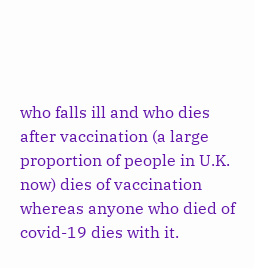who falls ill and who dies after vaccination (a large proportion of people in U.K. now) dies of vaccination whereas anyone who died of covid-19 dies with it.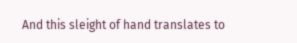And this sleight of hand translates to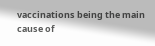vaccinations being the main cause of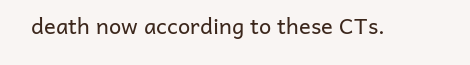death now according to these CTs.